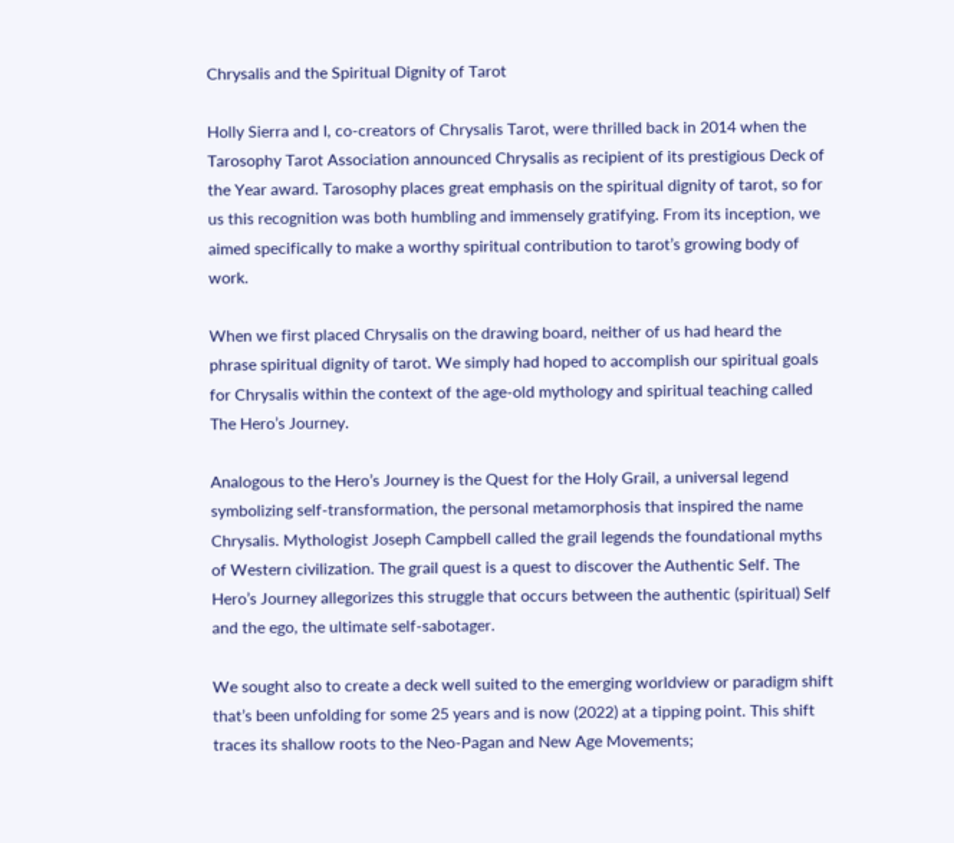Chrysalis and the Spiritual Dignity of Tarot

Holly Sierra and I, co-creators of Chrysalis Tarot, were thrilled back in 2014 when the Tarosophy Tarot Association announced Chrysalis as recipient of its prestigious Deck of the Year award. Tarosophy places great emphasis on the spiritual dignity of tarot, so for us this recognition was both humbling and immensely gratifying. From its inception, we aimed specifically to make a worthy spiritual contribution to tarot’s growing body of work.

When we first placed Chrysalis on the drawing board, neither of us had heard the phrase spiritual dignity of tarot. We simply had hoped to accomplish our spiritual goals for Chrysalis within the context of the age-old mythology and spiritual teaching called The Hero’s Journey.

Analogous to the Hero’s Journey is the Quest for the Holy Grail, a universal legend symbolizing self-transformation, the personal metamorphosis that inspired the name Chrysalis. Mythologist Joseph Campbell called the grail legends the foundational myths of Western civilization. The grail quest is a quest to discover the Authentic Self. The Hero’s Journey allegorizes this struggle that occurs between the authentic (spiritual) Self and the ego, the ultimate self-sabotager.

We sought also to create a deck well suited to the emerging worldview or paradigm shift that’s been unfolding for some 25 years and is now (2022) at a tipping point. This shift traces its shallow roots to the Neo-Pagan and New Age Movements;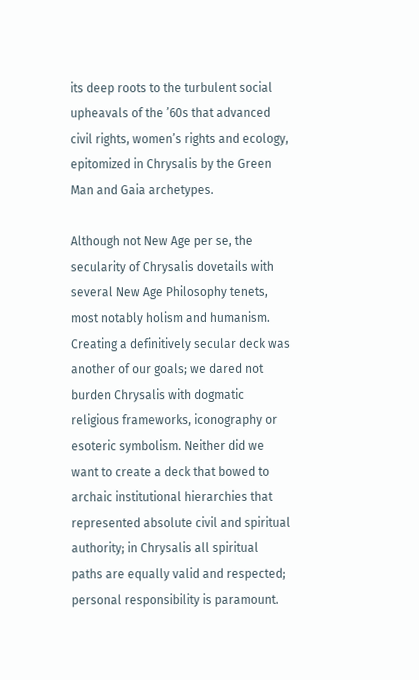its deep roots to the turbulent social upheavals of the ’60s that advanced civil rights, women’s rights and ecology, epitomized in Chrysalis by the Green Man and Gaia archetypes.

Although not New Age per se, the secularity of Chrysalis dovetails with several New Age Philosophy tenets, most notably holism and humanism. Creating a definitively secular deck was another of our goals; we dared not burden Chrysalis with dogmatic religious frameworks, iconography or esoteric symbolism. Neither did we want to create a deck that bowed to archaic institutional hierarchies that represented absolute civil and spiritual authority; in Chrysalis all spiritual paths are equally valid and respected; personal responsibility is paramount.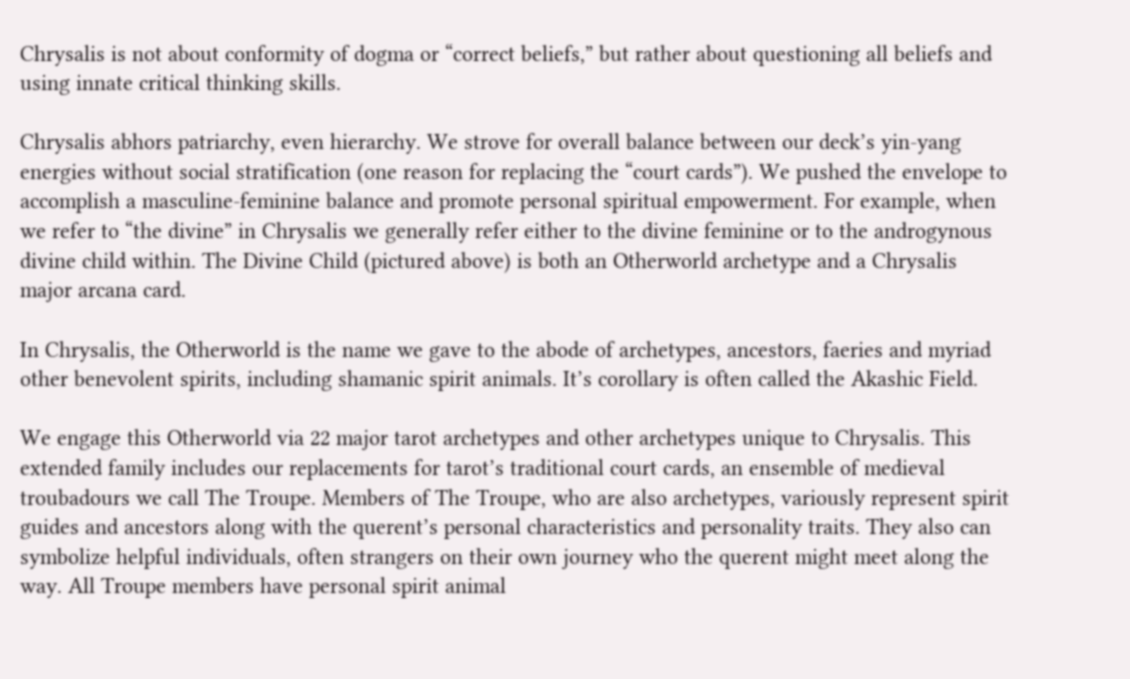Chrysalis is not about conformity of dogma or “correct beliefs,” but rather about questioning all beliefs and using innate critical thinking skills.

Chrysalis abhors patriarchy, even hierarchy. We strove for overall balance between our deck’s yin-yang energies without social stratification (one reason for replacing the “court cards”). We pushed the envelope to accomplish a masculine-feminine balance and promote personal spiritual empowerment. For example, when we refer to “the divine” in Chrysalis we generally refer either to the divine feminine or to the androgynous divine child within. The Divine Child (pictured above) is both an Otherworld archetype and a Chrysalis major arcana card.

In Chrysalis, the Otherworld is the name we gave to the abode of archetypes, ancestors, faeries and myriad other benevolent spirits, including shamanic spirit animals. It’s corollary is often called the Akashic Field.

We engage this Otherworld via 22 major tarot archetypes and other archetypes unique to Chrysalis. This extended family includes our replacements for tarot’s traditional court cards, an ensemble of medieval troubadours we call The Troupe. Members of The Troupe, who are also archetypes, variously represent spirit guides and ancestors along with the querent’s personal characteristics and personality traits. They also can symbolize helpful individuals, often strangers on their own journey who the querent might meet along the way. All Troupe members have personal spirit animal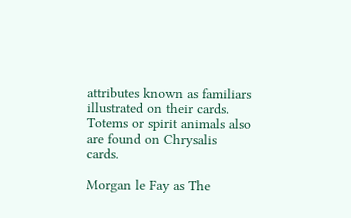attributes known as familiars illustrated on their cards. Totems or spirit animals also are found on Chrysalis cards.

Morgan le Fay as The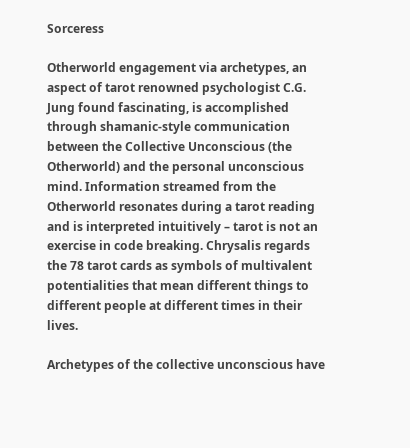Sorceress

Otherworld engagement via archetypes, an aspect of tarot renowned psychologist C.G. Jung found fascinating, is accomplished through shamanic-style communication between the Collective Unconscious (the Otherworld) and the personal unconscious mind. Information streamed from the Otherworld resonates during a tarot reading and is interpreted intuitively – tarot is not an exercise in code breaking. Chrysalis regards the 78 tarot cards as symbols of multivalent potentialities that mean different things to different people at different times in their lives.

Archetypes of the collective unconscious have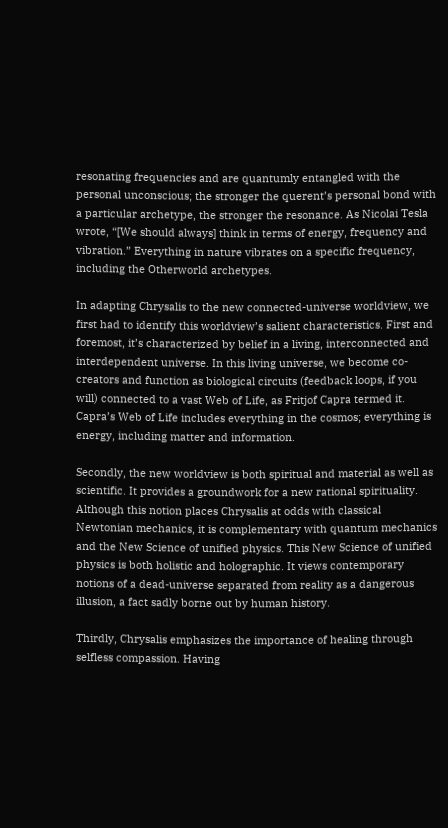resonating frequencies and are quantumly entangled with the personal unconscious; the stronger the querent’s personal bond with a particular archetype, the stronger the resonance. As Nicolai Tesla wrote, “[We should always] think in terms of energy, frequency and vibration.” Everything in nature vibrates on a specific frequency, including the Otherworld archetypes.

In adapting Chrysalis to the new connected-universe worldview, we first had to identify this worldview’s salient characteristics. First and foremost, it’s characterized by belief in a living, interconnected and interdependent universe. In this living universe, we become co-creators and function as biological circuits (feedback loops, if you will) connected to a vast Web of Life, as Fritjof Capra termed it. Capra’s Web of Life includes everything in the cosmos; everything is energy, including matter and information.

Secondly, the new worldview is both spiritual and material as well as scientific. It provides a groundwork for a new rational spirituality. Although this notion places Chrysalis at odds with classical Newtonian mechanics, it is complementary with quantum mechanics and the New Science of unified physics. This New Science of unified physics is both holistic and holographic. It views contemporary notions of a dead-universe separated from reality as a dangerous illusion, a fact sadly borne out by human history.

Thirdly, Chrysalis emphasizes the importance of healing through selfless compassion. Having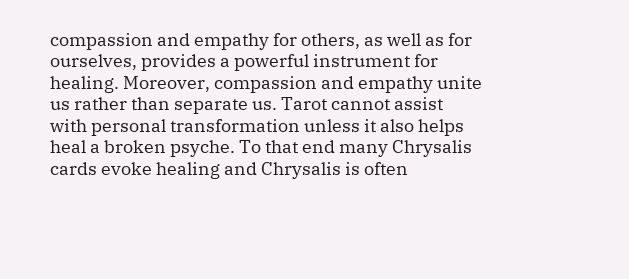compassion and empathy for others, as well as for ourselves, provides a powerful instrument for healing. Moreover, compassion and empathy unite us rather than separate us. Tarot cannot assist with personal transformation unless it also helps heal a broken psyche. To that end many Chrysalis cards evoke healing and Chrysalis is often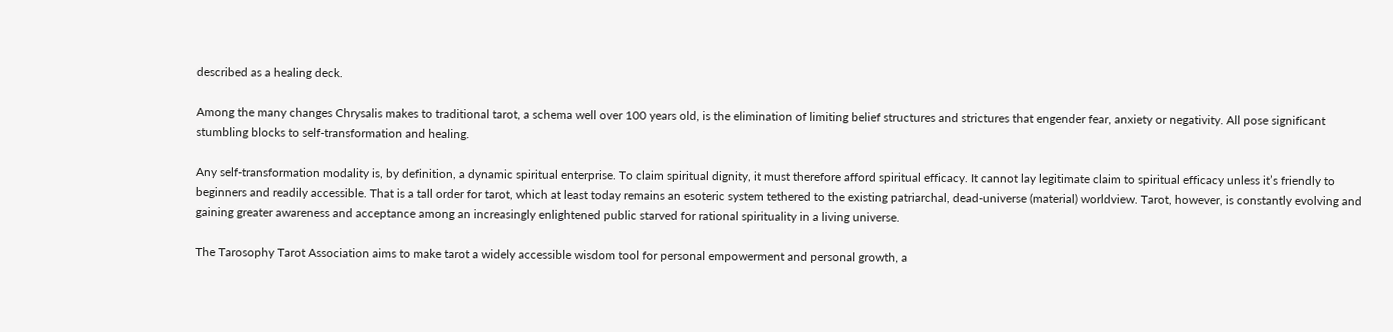described as a healing deck.

Among the many changes Chrysalis makes to traditional tarot, a schema well over 100 years old, is the elimination of limiting belief structures and strictures that engender fear, anxiety or negativity. All pose significant stumbling blocks to self-transformation and healing.

Any self-transformation modality is, by definition, a dynamic spiritual enterprise. To claim spiritual dignity, it must therefore afford spiritual efficacy. It cannot lay legitimate claim to spiritual efficacy unless it’s friendly to beginners and readily accessible. That is a tall order for tarot, which at least today remains an esoteric system tethered to the existing patriarchal, dead-universe (material) worldview. Tarot, however, is constantly evolving and gaining greater awareness and acceptance among an increasingly enlightened public starved for rational spirituality in a living universe.

The Tarosophy Tarot Association aims to make tarot a widely accessible wisdom tool for personal empowerment and personal growth, a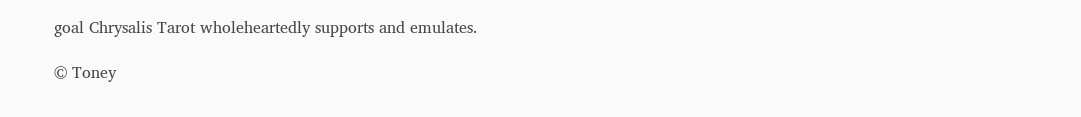goal Chrysalis Tarot wholeheartedly supports and emulates.

© Toney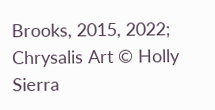Brooks, 2015, 2022; Chrysalis Art © Holly Sierra